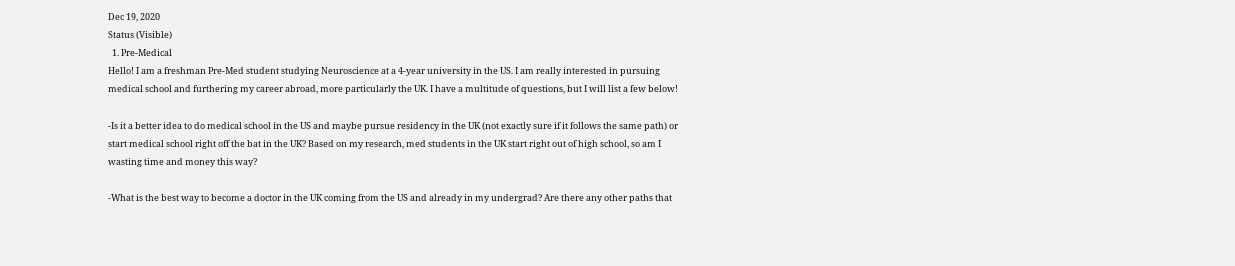Dec 19, 2020
Status (Visible)
  1. Pre-Medical
Hello! I am a freshman Pre-Med student studying Neuroscience at a 4-year university in the US. I am really interested in pursuing medical school and furthering my career abroad, more particularly the UK. I have a multitude of questions, but I will list a few below!

-Is it a better idea to do medical school in the US and maybe pursue residency in the UK (not exactly sure if it follows the same path) or start medical school right off the bat in the UK? Based on my research, med students in the UK start right out of high school, so am I wasting time and money this way?

-What is the best way to become a doctor in the UK coming from the US and already in my undergrad? Are there any other paths that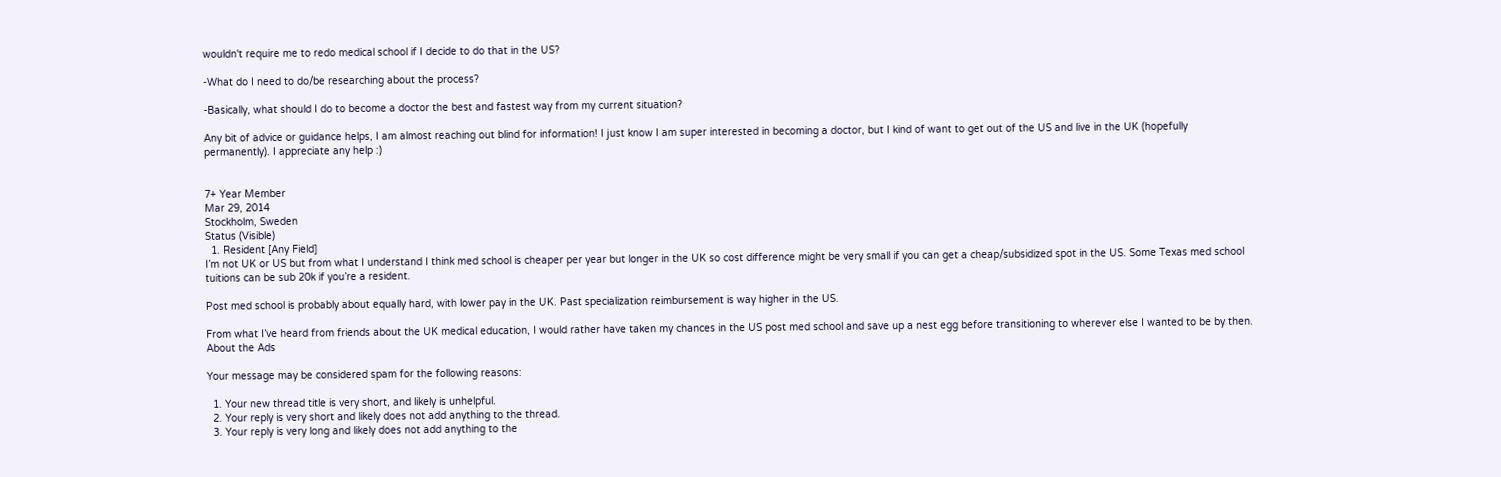wouldn't require me to redo medical school if I decide to do that in the US?

-What do I need to do/be researching about the process?

-Basically, what should I do to become a doctor the best and fastest way from my current situation?

Any bit of advice or guidance helps, I am almost reaching out blind for information! I just know I am super interested in becoming a doctor, but I kind of want to get out of the US and live in the UK (hopefully permanently). I appreciate any help :)


7+ Year Member
Mar 29, 2014
Stockholm, Sweden
Status (Visible)
  1. Resident [Any Field]
I’m not UK or US but from what I understand I think med school is cheaper per year but longer in the UK so cost difference might be very small if you can get a cheap/subsidized spot in the US. Some Texas med school tuitions can be sub 20k if you’re a resident.

Post med school is probably about equally hard, with lower pay in the UK. Past specialization reimbursement is way higher in the US.

From what I’ve heard from friends about the UK medical education, I would rather have taken my chances in the US post med school and save up a nest egg before transitioning to wherever else I wanted to be by then.
About the Ads

Your message may be considered spam for the following reasons:

  1. Your new thread title is very short, and likely is unhelpful.
  2. Your reply is very short and likely does not add anything to the thread.
  3. Your reply is very long and likely does not add anything to the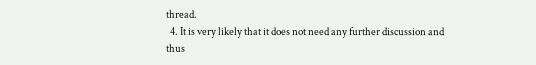thread.
  4. It is very likely that it does not need any further discussion and thus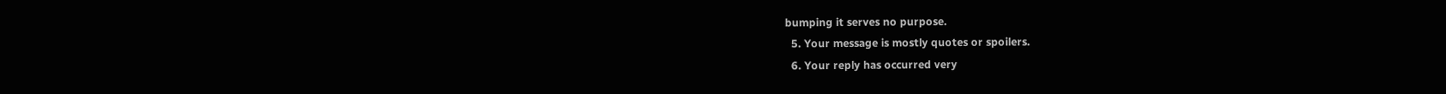bumping it serves no purpose.
  5. Your message is mostly quotes or spoilers.
  6. Your reply has occurred very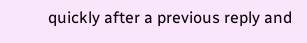quickly after a previous reply and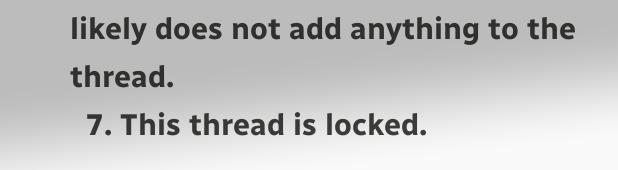likely does not add anything to the thread.
  7. This thread is locked.